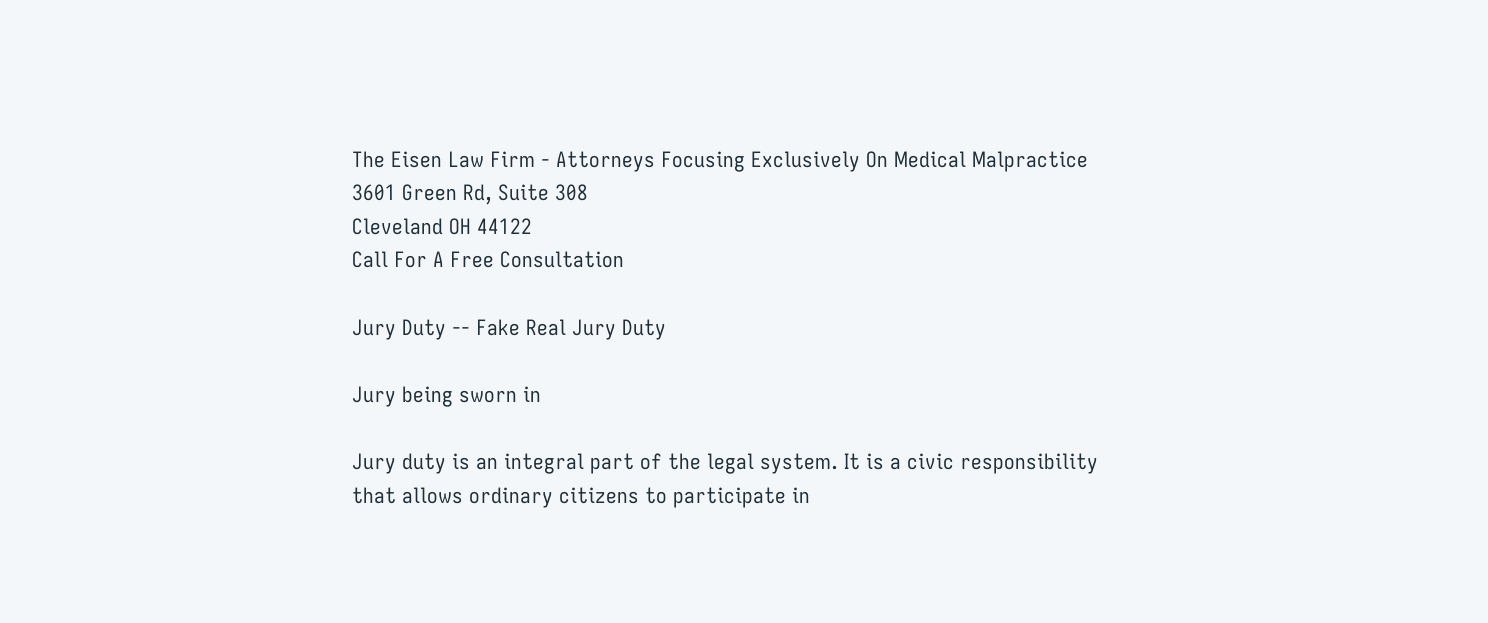The Eisen Law Firm - Attorneys Focusing Exclusively On Medical Malpractice
3601 Green Rd, Suite 308
Cleveland OH 44122
Call For A Free Consultation

Jury Duty -- Fake Real Jury Duty

Jury being sworn in

Jury duty is an integral part of the legal system. It is a civic responsibility that allows ordinary citizens to participate in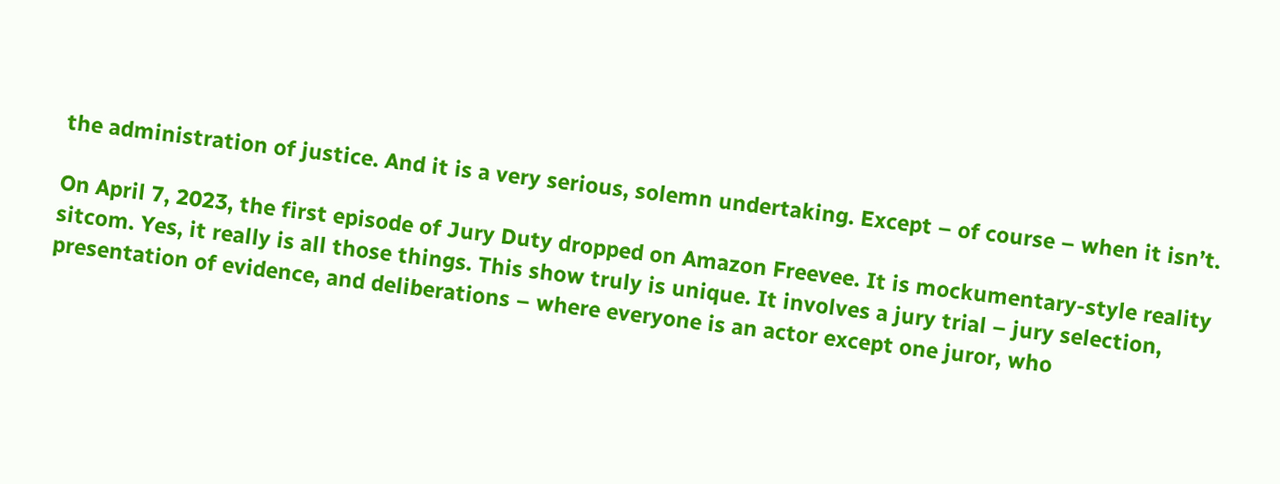the administration of justice. And it is a very serious, solemn undertaking. Except – of course – when it isn’t.

On April 7, 2023, the first episode of Jury Duty dropped on Amazon Freevee. It is mockumentary-style reality sitcom. Yes, it really is all those things. This show truly is unique. It involves a jury trial – jury selection, presentation of evidence, and deliberations – where everyone is an actor except one juror, who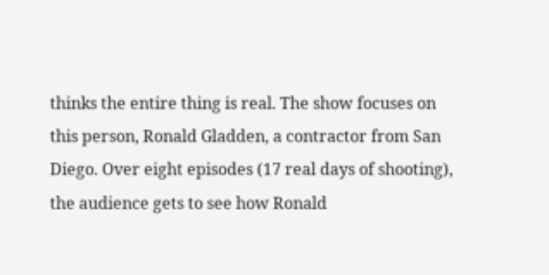thinks the entire thing is real. The show focuses on this person, Ronald Gladden, a contractor from San Diego. Over eight episodes (17 real days of shooting), the audience gets to see how Ronald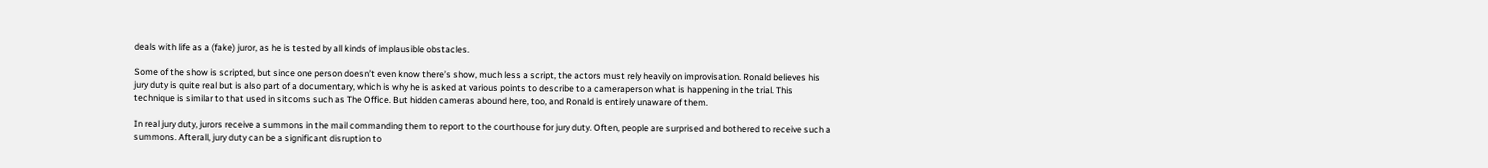deals with life as a (fake) juror, as he is tested by all kinds of implausible obstacles.

Some of the show is scripted, but since one person doesn’t even know there’s show, much less a script, the actors must rely heavily on improvisation. Ronald believes his jury duty is quite real but is also part of a documentary, which is why he is asked at various points to describe to a cameraperson what is happening in the trial. This technique is similar to that used in sitcoms such as The Office. But hidden cameras abound here, too, and Ronald is entirely unaware of them.

In real jury duty, jurors receive a summons in the mail commanding them to report to the courthouse for jury duty. Often, people are surprised and bothered to receive such a summons. Afterall, jury duty can be a significant disruption to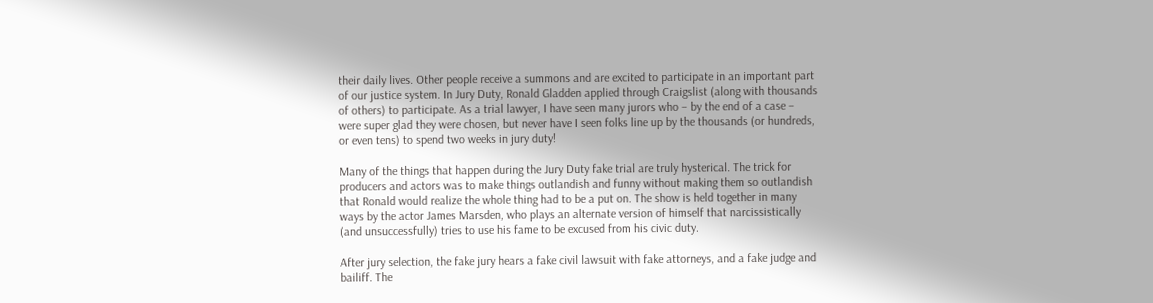their daily lives. Other people receive a summons and are excited to participate in an important part of our justice system. In Jury Duty, Ronald Gladden applied through Craigslist (along with thousands of others) to participate. As a trial lawyer, I have seen many jurors who – by the end of a case – were super glad they were chosen, but never have I seen folks line up by the thousands (or hundreds, or even tens) to spend two weeks in jury duty!

Many of the things that happen during the Jury Duty fake trial are truly hysterical. The trick for producers and actors was to make things outlandish and funny without making them so outlandish that Ronald would realize the whole thing had to be a put on. The show is held together in many ways by the actor James Marsden, who plays an alternate version of himself that narcissistically (and unsuccessfully) tries to use his fame to be excused from his civic duty.

After jury selection, the fake jury hears a fake civil lawsuit with fake attorneys, and a fake judge and bailiff. The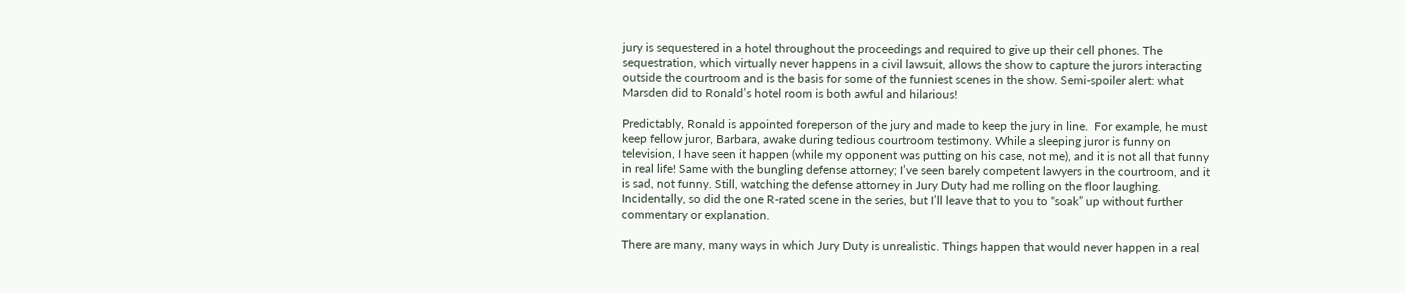jury is sequestered in a hotel throughout the proceedings and required to give up their cell phones. The sequestration, which virtually never happens in a civil lawsuit, allows the show to capture the jurors interacting outside the courtroom and is the basis for some of the funniest scenes in the show. Semi-spoiler alert: what Marsden did to Ronald’s hotel room is both awful and hilarious!

Predictably, Ronald is appointed foreperson of the jury and made to keep the jury in line.  For example, he must keep fellow juror, Barbara, awake during tedious courtroom testimony. While a sleeping juror is funny on television, I have seen it happen (while my opponent was putting on his case, not me), and it is not all that funny in real life! Same with the bungling defense attorney; I’ve seen barely competent lawyers in the courtroom, and it is sad, not funny. Still, watching the defense attorney in Jury Duty had me rolling on the floor laughing. Incidentally, so did the one R-rated scene in the series, but I’ll leave that to you to “soak” up without further commentary or explanation.

There are many, many ways in which Jury Duty is unrealistic. Things happen that would never happen in a real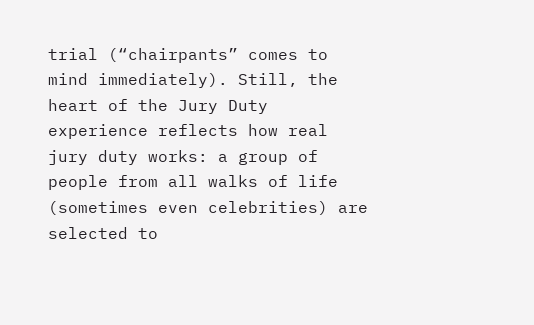trial (“chairpants” comes to mind immediately). Still, the heart of the Jury Duty experience reflects how real jury duty works: a group of people from all walks of life (sometimes even celebrities) are selected to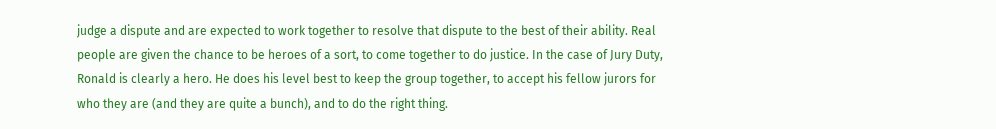judge a dispute and are expected to work together to resolve that dispute to the best of their ability. Real people are given the chance to be heroes of a sort, to come together to do justice. In the case of Jury Duty, Ronald is clearly a hero. He does his level best to keep the group together, to accept his fellow jurors for who they are (and they are quite a bunch), and to do the right thing.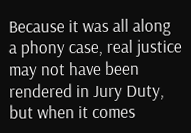Because it was all along a phony case, real justice may not have been rendered in Jury Duty, but when it comes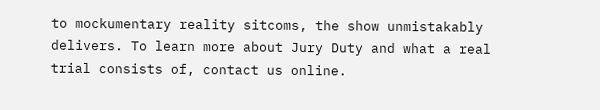to mockumentary reality sitcoms, the show unmistakably delivers. To learn more about Jury Duty and what a real trial consists of, contact us online.